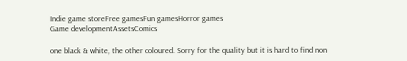Indie game storeFree gamesFun gamesHorror games
Game developmentAssetsComics

one black & white, the other coloured. Sorry for the quality but it is hard to find non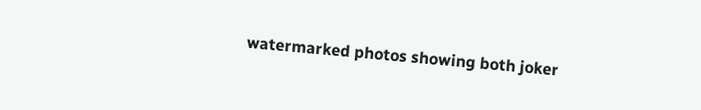watermarked photos showing both joker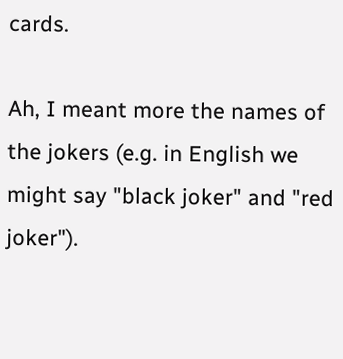cards.

Ah, I meant more the names of the jokers (e.g. in English we might say "black joker" and "red joker").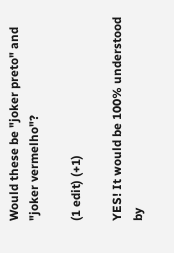Would these be "joker preto" and "joker vermelho"?

(1 edit) (+1)

YES! It would be 100% understood by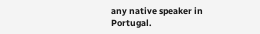any native speaker in Portugal.